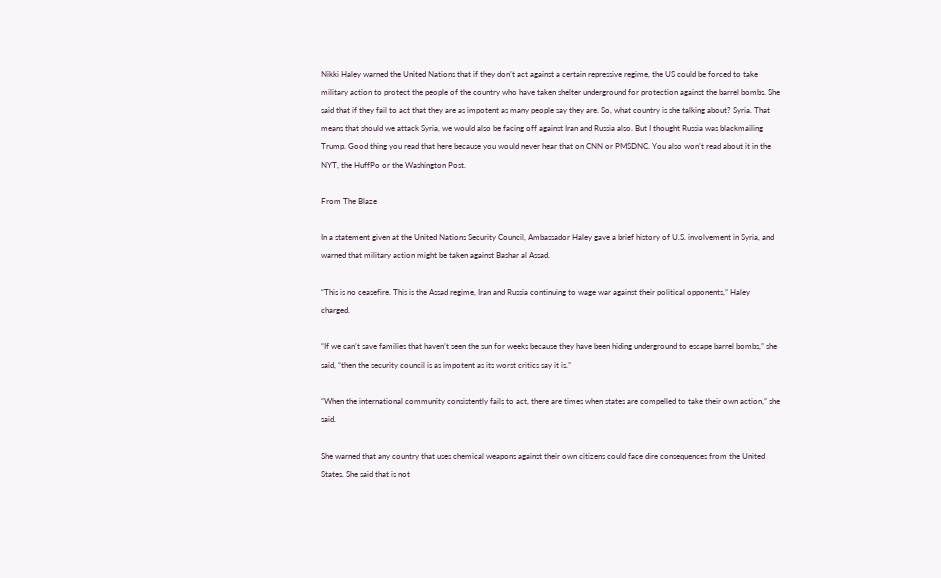Nikki Haley warned the United Nations that if they don’t act against a certain repressive regime, the US could be forced to take military action to protect the people of the country who have taken shelter underground for protection against the barrel bombs. She said that if they fail to act that they are as impotent as many people say they are. So, what country is she talking about? Syria. That means that should we attack Syria, we would also be facing off against Iran and Russia also. But I thought Russia was blackmailing Trump. Good thing you read that here because you would never hear that on CNN or PMSDNC. You also won’t read about it in the NYT, the HuffPo or the Washington Post.

From The Blaze

In a statement given at the United Nations Security Council, Ambassador Haley gave a brief history of U.S. involvement in Syria, and warned that military action might be taken against Bashar al Assad.

“This is no ceasefire. This is the Assad regime, Iran and Russia continuing to wage war against their political opponents,” Haley charged.

“If we can’t save families that haven’t seen the sun for weeks because they have been hiding underground to escape barrel bombs,” she said, “then the security council is as impotent as its worst critics say it is.”

“When the international community consistently fails to act, there are times when states are compelled to take their own action,” she said.

She warned that any country that uses chemical weapons against their own citizens could face dire consequences from the United States. She said that is not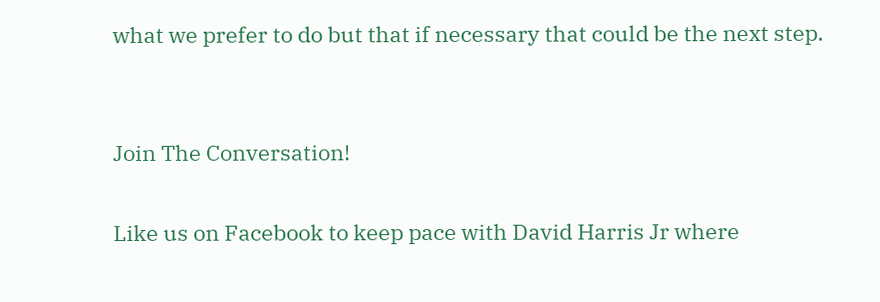what we prefer to do but that if necessary that could be the next step.


Join The Conversation!

Like us on Facebook to keep pace with David Harris Jr where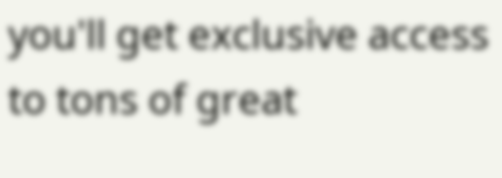you'll get exclusive access to tons of great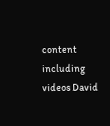content including videos David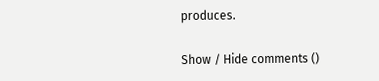produces.

Show / Hide comments ()